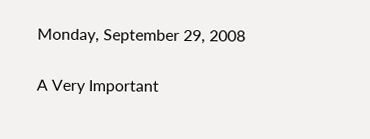Monday, September 29, 2008

A Very Important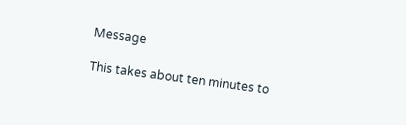Message

This takes about ten minutes to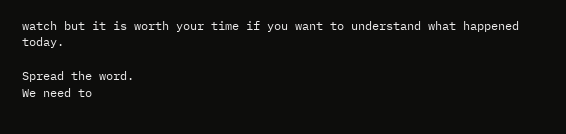watch but it is worth your time if you want to understand what happened today.

Spread the word.
We need to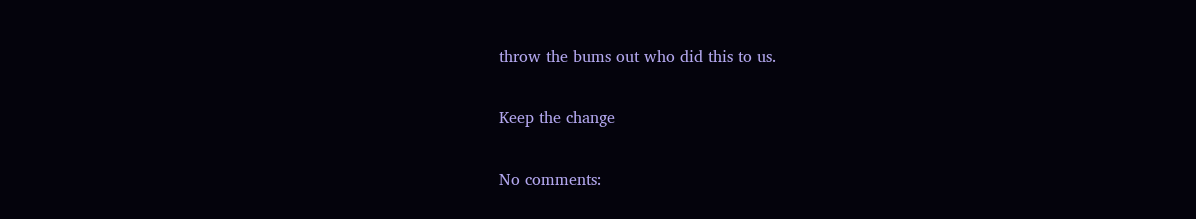throw the bums out who did this to us.

Keep the change

No comments: